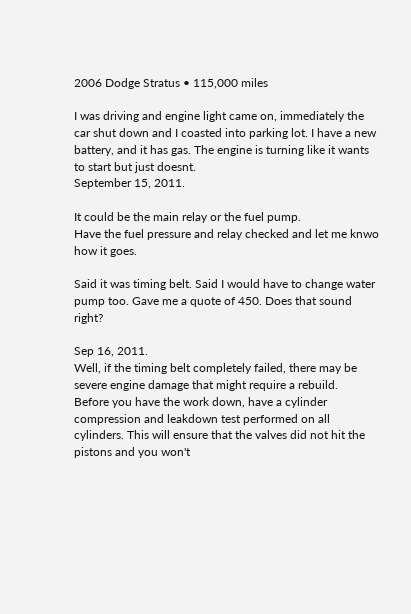2006 Dodge Stratus • 115,000 miles

I was driving and engine light came on, immediately the car shut down and I coasted into parking lot. I have a new battery, and it has gas. The engine is turning like it wants to start but just doesnt.
September 15, 2011.

It could be the main relay or the fuel pump.
Have the fuel pressure and relay checked and let me knwo how it goes.

Said it was timing belt. Said I would have to change water pump too. Gave me a quote of 450. Does that sound right?

Sep 16, 2011.
Well, if the timing belt completely failed, there may be severe engine damage that might require a rebuild.
Before you have the work down, have a cylinder compression and leakdown test performed on all cylinders. This will ensure that the valves did not hit the pistons and you won't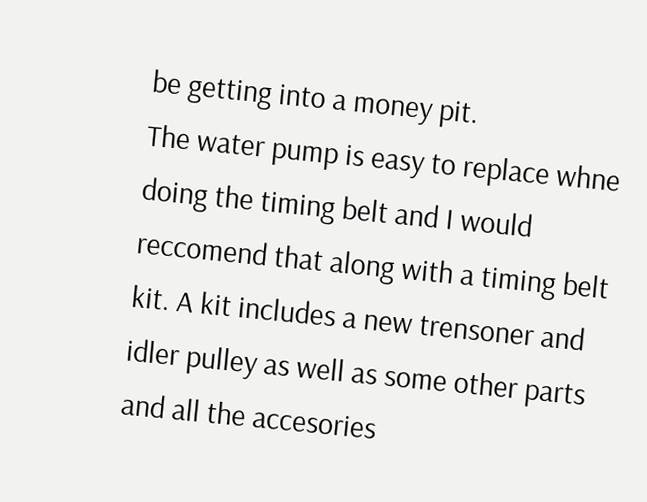be getting into a money pit.
The water pump is easy to replace whne doing the timing belt and I would reccomend that along with a timing belt kit. A kit includes a new trensoner and idler pulley as well as some other parts and all the accesories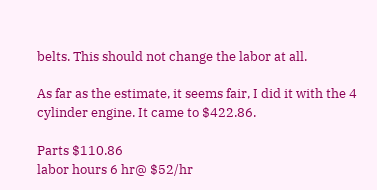belts. This should not change the labor at all.

As far as the estimate, it seems fair, I did it with the 4 cylinder engine. It came to $422.86.

Parts $110.86
labor hours 6 hr@ $52/hr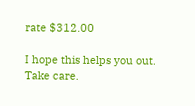rate $312.00

I hope this helps you out.
Take care.